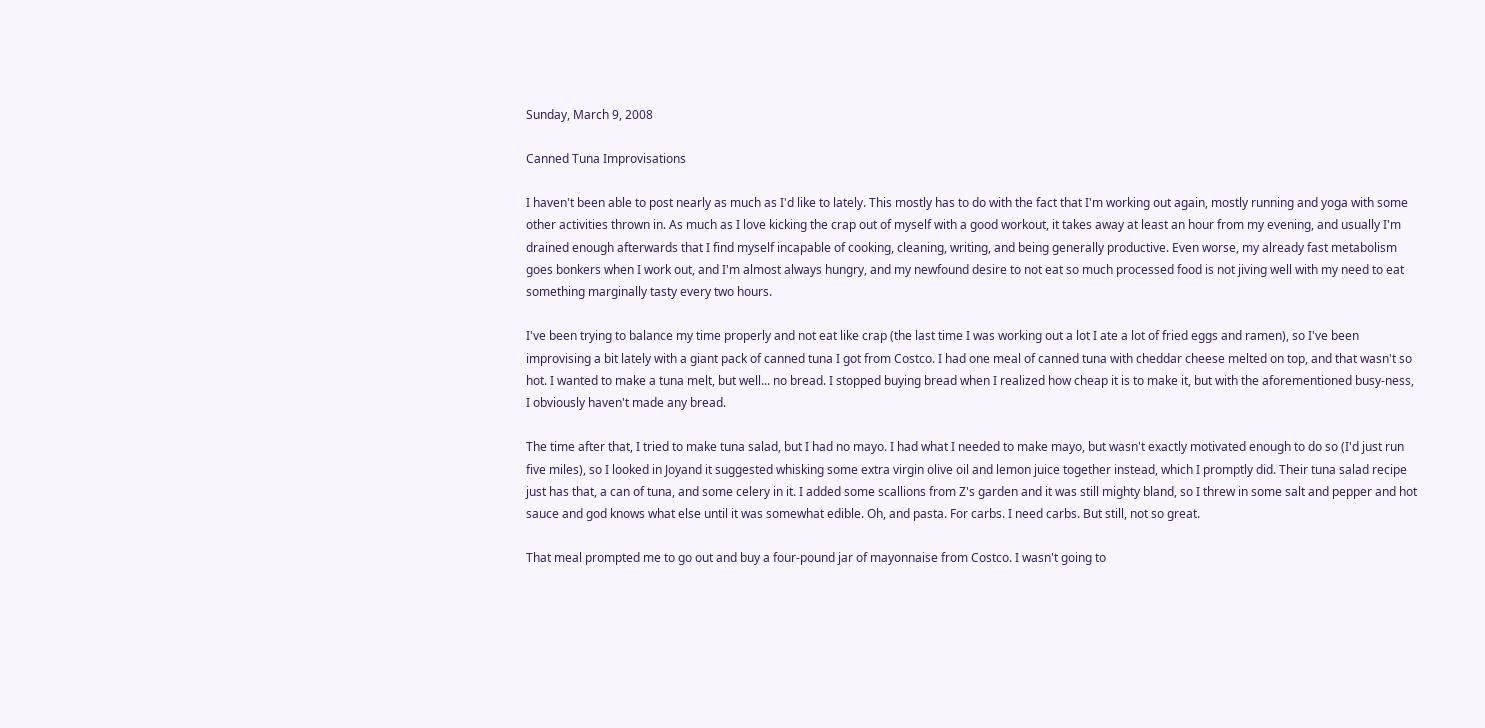Sunday, March 9, 2008

Canned Tuna Improvisations

I haven't been able to post nearly as much as I'd like to lately. This mostly has to do with the fact that I'm working out again, mostly running and yoga with some other activities thrown in. As much as I love kicking the crap out of myself with a good workout, it takes away at least an hour from my evening, and usually I'm drained enough afterwards that I find myself incapable of cooking, cleaning, writing, and being generally productive. Even worse, my already fast metabolism goes bonkers when I work out, and I'm almost always hungry, and my newfound desire to not eat so much processed food is not jiving well with my need to eat something marginally tasty every two hours.

I've been trying to balance my time properly and not eat like crap (the last time I was working out a lot I ate a lot of fried eggs and ramen), so I've been improvising a bit lately with a giant pack of canned tuna I got from Costco. I had one meal of canned tuna with cheddar cheese melted on top, and that wasn't so hot. I wanted to make a tuna melt, but well... no bread. I stopped buying bread when I realized how cheap it is to make it, but with the aforementioned busy-ness, I obviously haven't made any bread.

The time after that, I tried to make tuna salad, but I had no mayo. I had what I needed to make mayo, but wasn't exactly motivated enough to do so (I'd just run five miles), so I looked in Joyand it suggested whisking some extra virgin olive oil and lemon juice together instead, which I promptly did. Their tuna salad recipe just has that, a can of tuna, and some celery in it. I added some scallions from Z's garden and it was still mighty bland, so I threw in some salt and pepper and hot sauce and god knows what else until it was somewhat edible. Oh, and pasta. For carbs. I need carbs. But still, not so great.

That meal prompted me to go out and buy a four-pound jar of mayonnaise from Costco. I wasn't going to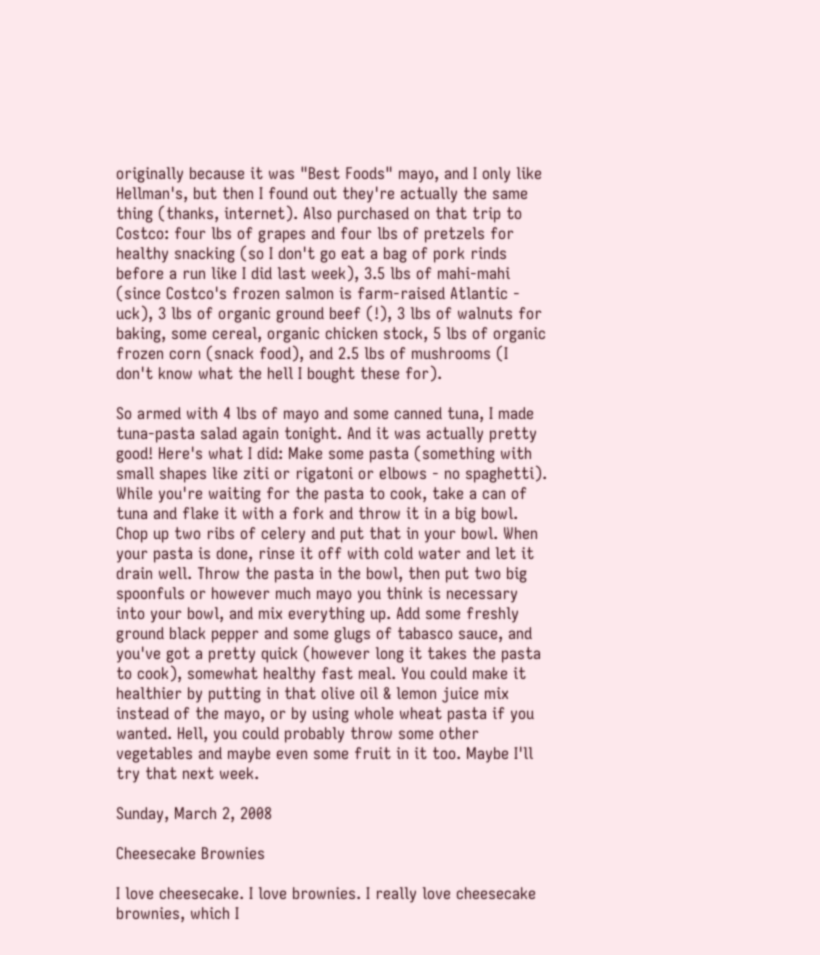originally because it was "Best Foods" mayo, and I only like Hellman's, but then I found out they're actually the same thing (thanks, internet). Also purchased on that trip to Costco: four lbs of grapes and four lbs of pretzels for healthy snacking (so I don't go eat a bag of pork rinds before a run like I did last week), 3.5 lbs of mahi-mahi (since Costco's frozen salmon is farm-raised Atlantic - uck), 3 lbs of organic ground beef (!), 3 lbs of walnuts for baking, some cereal, organic chicken stock, 5 lbs of organic frozen corn (snack food), and 2.5 lbs of mushrooms (I don't know what the hell I bought these for).

So armed with 4 lbs of mayo and some canned tuna, I made tuna-pasta salad again tonight. And it was actually pretty good! Here's what I did: Make some pasta (something with small shapes like ziti or rigatoni or elbows - no spaghetti). While you're waiting for the pasta to cook, take a can of tuna and flake it with a fork and throw it in a big bowl. Chop up two ribs of celery and put that in your bowl. When your pasta is done, rinse it off with cold water and let it drain well. Throw the pasta in the bowl, then put two big spoonfuls or however much mayo you think is necessary into your bowl, and mix everything up. Add some freshly ground black pepper and some glugs of tabasco sauce, and you've got a pretty quick (however long it takes the pasta to cook), somewhat healthy fast meal. You could make it healthier by putting in that olive oil & lemon juice mix instead of the mayo, or by using whole wheat pasta if you wanted. Hell, you could probably throw some other vegetables and maybe even some fruit in it too. Maybe I'll try that next week.

Sunday, March 2, 2008

Cheesecake Brownies

I love cheesecake. I love brownies. I really love cheesecake brownies, which I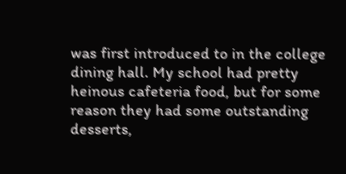was first introduced to in the college dining hall. My school had pretty heinous cafeteria food, but for some reason they had some outstanding desserts,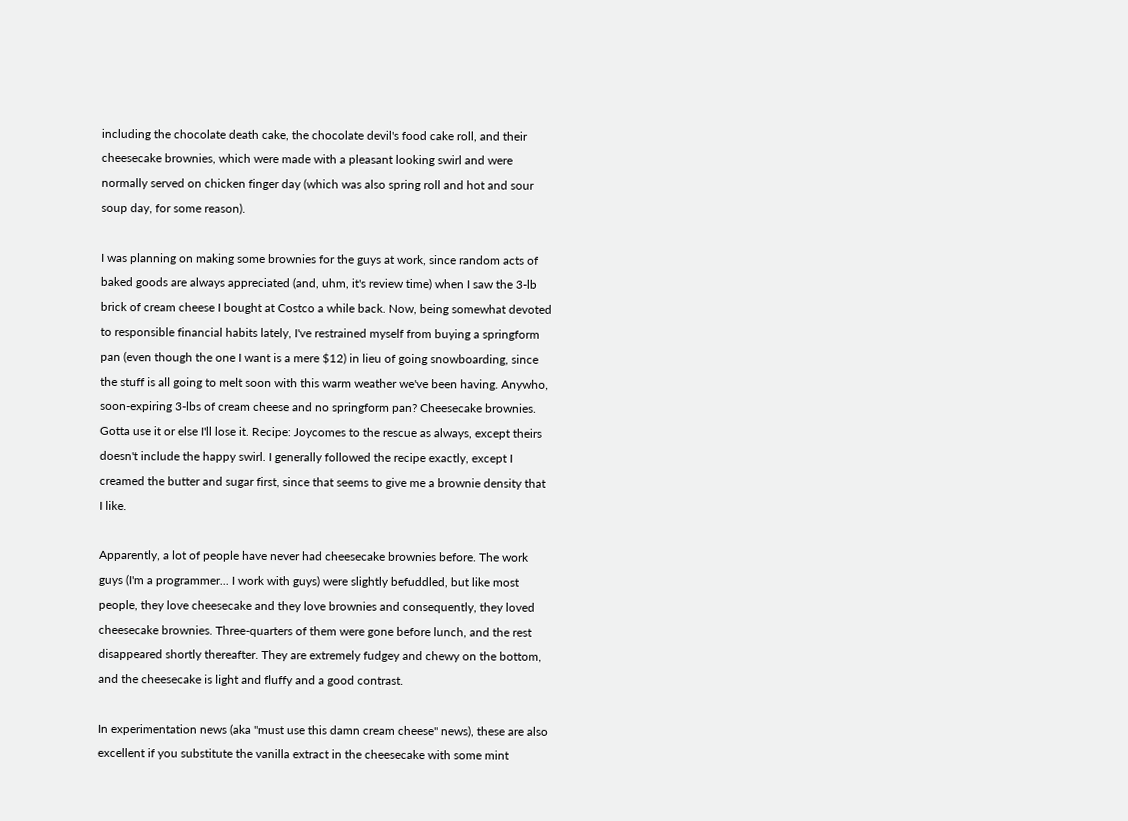including the chocolate death cake, the chocolate devil's food cake roll, and their cheesecake brownies, which were made with a pleasant looking swirl and were normally served on chicken finger day (which was also spring roll and hot and sour soup day, for some reason).

I was planning on making some brownies for the guys at work, since random acts of baked goods are always appreciated (and, uhm, it's review time) when I saw the 3-lb brick of cream cheese I bought at Costco a while back. Now, being somewhat devoted to responsible financial habits lately, I've restrained myself from buying a springform pan (even though the one I want is a mere $12) in lieu of going snowboarding, since the stuff is all going to melt soon with this warm weather we've been having. Anywho, soon-expiring 3-lbs of cream cheese and no springform pan? Cheesecake brownies. Gotta use it or else I'll lose it. Recipe: Joycomes to the rescue as always, except theirs doesn't include the happy swirl. I generally followed the recipe exactly, except I creamed the butter and sugar first, since that seems to give me a brownie density that I like.

Apparently, a lot of people have never had cheesecake brownies before. The work guys (I'm a programmer... I work with guys) were slightly befuddled, but like most people, they love cheesecake and they love brownies and consequently, they loved cheesecake brownies. Three-quarters of them were gone before lunch, and the rest disappeared shortly thereafter. They are extremely fudgey and chewy on the bottom, and the cheesecake is light and fluffy and a good contrast.

In experimentation news (aka "must use this damn cream cheese" news), these are also excellent if you substitute the vanilla extract in the cheesecake with some mint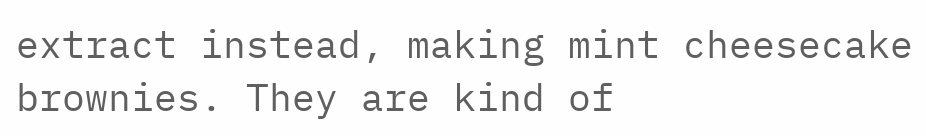extract instead, making mint cheesecake brownies. They are kind of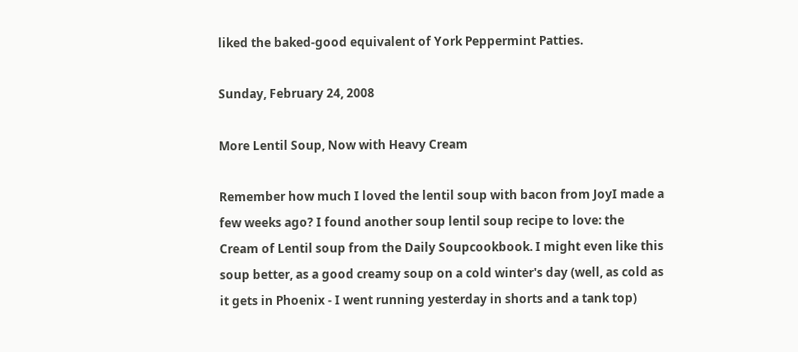liked the baked-good equivalent of York Peppermint Patties.

Sunday, February 24, 2008

More Lentil Soup, Now with Heavy Cream

Remember how much I loved the lentil soup with bacon from JoyI made a few weeks ago? I found another soup lentil soup recipe to love: the Cream of Lentil soup from the Daily Soupcookbook. I might even like this soup better, as a good creamy soup on a cold winter's day (well, as cold as it gets in Phoenix - I went running yesterday in shorts and a tank top)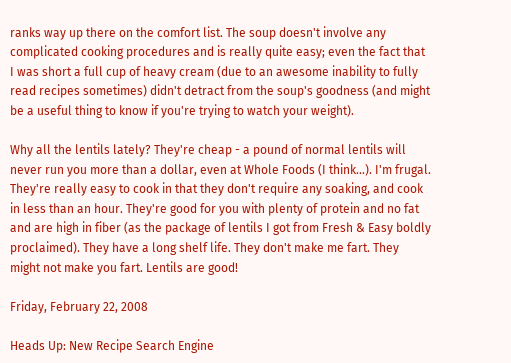ranks way up there on the comfort list. The soup doesn't involve any complicated cooking procedures and is really quite easy; even the fact that I was short a full cup of heavy cream (due to an awesome inability to fully read recipes sometimes) didn't detract from the soup's goodness (and might be a useful thing to know if you're trying to watch your weight).

Why all the lentils lately? They're cheap - a pound of normal lentils will never run you more than a dollar, even at Whole Foods (I think...). I'm frugal. They're really easy to cook in that they don't require any soaking, and cook in less than an hour. They're good for you with plenty of protein and no fat and are high in fiber (as the package of lentils I got from Fresh & Easy boldly proclaimed). They have a long shelf life. They don't make me fart. They might not make you fart. Lentils are good!

Friday, February 22, 2008

Heads Up: New Recipe Search Engine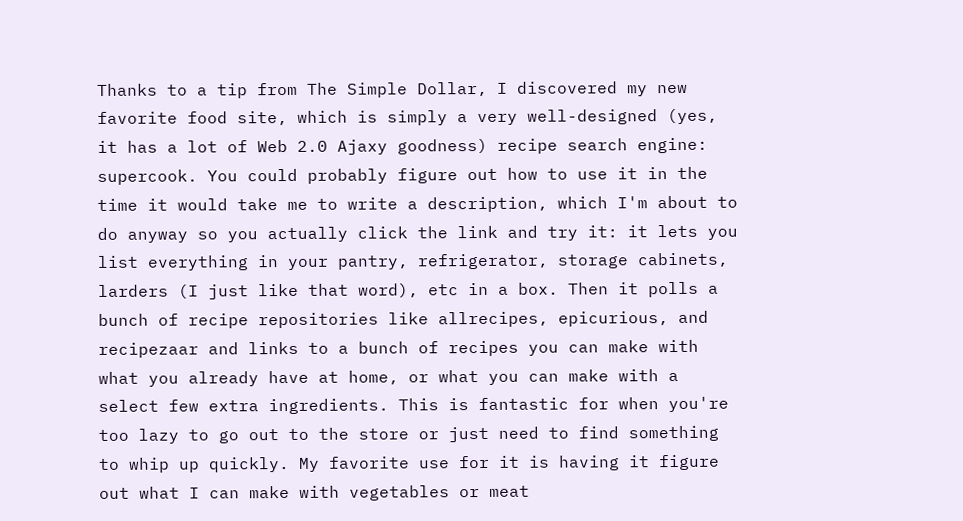Thanks to a tip from The Simple Dollar, I discovered my new favorite food site, which is simply a very well-designed (yes, it has a lot of Web 2.0 Ajaxy goodness) recipe search engine: supercook. You could probably figure out how to use it in the time it would take me to write a description, which I'm about to do anyway so you actually click the link and try it: it lets you list everything in your pantry, refrigerator, storage cabinets, larders (I just like that word), etc in a box. Then it polls a bunch of recipe repositories like allrecipes, epicurious, and recipezaar and links to a bunch of recipes you can make with what you already have at home, or what you can make with a select few extra ingredients. This is fantastic for when you're too lazy to go out to the store or just need to find something to whip up quickly. My favorite use for it is having it figure out what I can make with vegetables or meat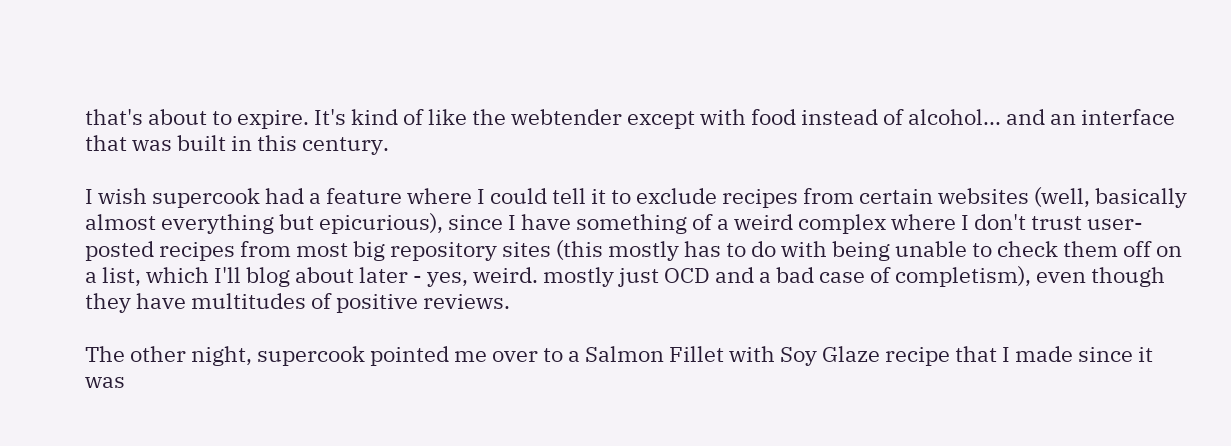that's about to expire. It's kind of like the webtender except with food instead of alcohol... and an interface that was built in this century.

I wish supercook had a feature where I could tell it to exclude recipes from certain websites (well, basically almost everything but epicurious), since I have something of a weird complex where I don't trust user-posted recipes from most big repository sites (this mostly has to do with being unable to check them off on a list, which I'll blog about later - yes, weird. mostly just OCD and a bad case of completism), even though they have multitudes of positive reviews.

The other night, supercook pointed me over to a Salmon Fillet with Soy Glaze recipe that I made since it was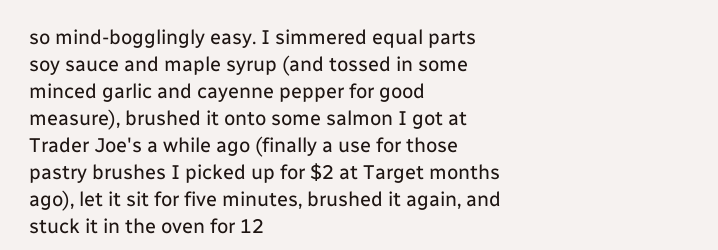so mind-bogglingly easy. I simmered equal parts soy sauce and maple syrup (and tossed in some minced garlic and cayenne pepper for good measure), brushed it onto some salmon I got at Trader Joe's a while ago (finally a use for those pastry brushes I picked up for $2 at Target months ago), let it sit for five minutes, brushed it again, and stuck it in the oven for 12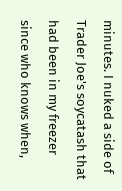minutes. I nuked a side of Trader Joe's soycatash that had been in my freezer since who knows when,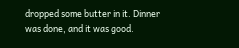dropped some butter in it. Dinner was done, and it was good.